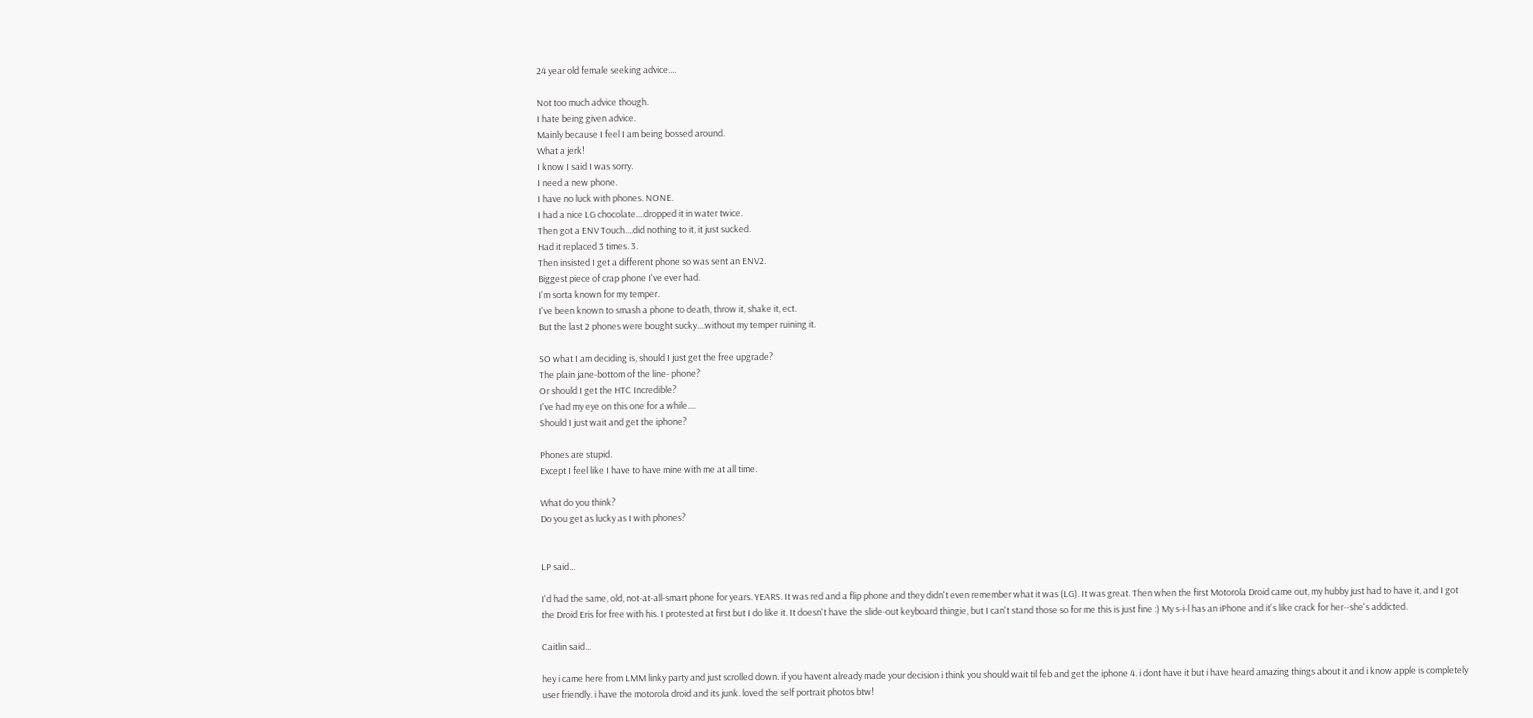24 year old female seeking advice....

Not too much advice though.
I hate being given advice.
Mainly because I feel I am being bossed around.
What a jerk!
I know I said I was sorry.
I need a new phone.
I have no luck with phones. NONE.
I had a nice LG chocolate....dropped it in water twice.
Then got a ENV Touch....did nothing to it, it just sucked.
Had it replaced 3 times. 3.
Then insisted I get a different phone so was sent an ENV2.
Biggest piece of crap phone I've ever had.
I'm sorta known for my temper.
I've been known to smash a phone to death, throw it, shake it, ect.
But the last 2 phones were bought sucky....without my temper ruining it.

SO what I am deciding is, should I just get the free upgrade?
The plain jane-bottom of the line- phone?
Or should I get the HTC Incredible?
I've had my eye on this one for a while....
Should I just wait and get the iphone?

Phones are stupid.
Except I feel like I have to have mine with me at all time.

What do you think?
Do you get as lucky as I with phones?


LP said...

I'd had the same, old, not-at-all-smart phone for years. YEARS. It was red and a flip phone and they didn't even remember what it was (LG). It was great. Then when the first Motorola Droid came out, my hubby just had to have it, and I got the Droid Eris for free with his. I protested at first but I do like it. It doesn't have the slide-out keyboard thingie, but I can't stand those so for me this is just fine :) My s-i-l has an iPhone and it's like crack for her--she's addicted.

Caitlin said...

hey i came here from LMM linky party and just scrolled down. if you havent already made your decision i think you should wait til feb and get the iphone 4. i dont have it but i have heard amazing things about it and i know apple is completely user friendly. i have the motorola droid and its junk. loved the self portrait photos btw!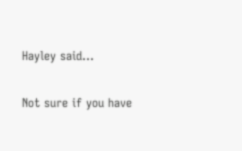Hayley said...

Not sure if you have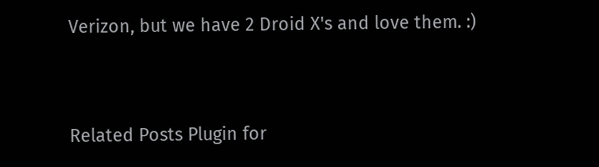Verizon, but we have 2 Droid X's and love them. :)


Related Posts Plugin for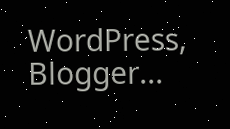WordPress, Blogger...